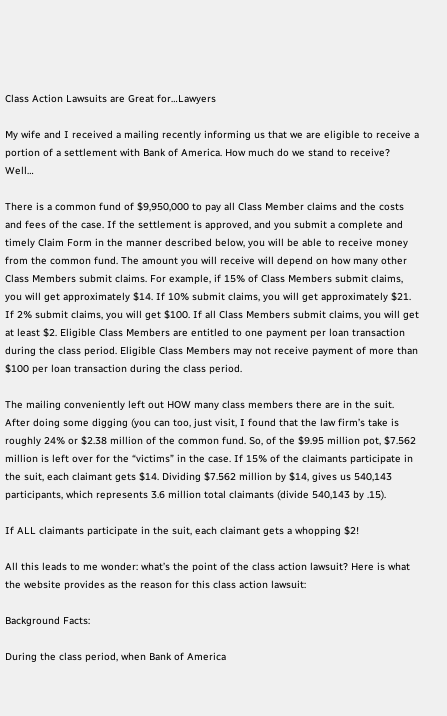Class Action Lawsuits are Great for…Lawyers

My wife and I received a mailing recently informing us that we are eligible to receive a portion of a settlement with Bank of America. How much do we stand to receive? Well…

There is a common fund of $9,950,000 to pay all Class Member claims and the costs and fees of the case. If the settlement is approved, and you submit a complete and timely Claim Form in the manner described below, you will be able to receive money from the common fund. The amount you will receive will depend on how many other Class Members submit claims. For example, if 15% of Class Members submit claims, you will get approximately $14. If 10% submit claims, you will get approximately $21. If 2% submit claims, you will get $100. If all Class Members submit claims, you will get at least $2. Eligible Class Members are entitled to one payment per loan transaction during the class period. Eligible Class Members may not receive payment of more than $100 per loan transaction during the class period.

The mailing conveniently left out HOW many class members there are in the suit. After doing some digging (you can too, just visit, I found that the law firm’s take is roughly 24% or $2.38 million of the common fund. So, of the $9.95 million pot, $7.562 million is left over for the “victims” in the case. If 15% of the claimants participate in the suit, each claimant gets $14. Dividing $7.562 million by $14, gives us 540,143 participants, which represents 3.6 million total claimants (divide 540,143 by .15).

If ALL claimants participate in the suit, each claimant gets a whopping $2!

All this leads to me wonder: what’s the point of the class action lawsuit? Here is what the website provides as the reason for this class action lawsuit:

Background Facts:

During the class period, when Bank of America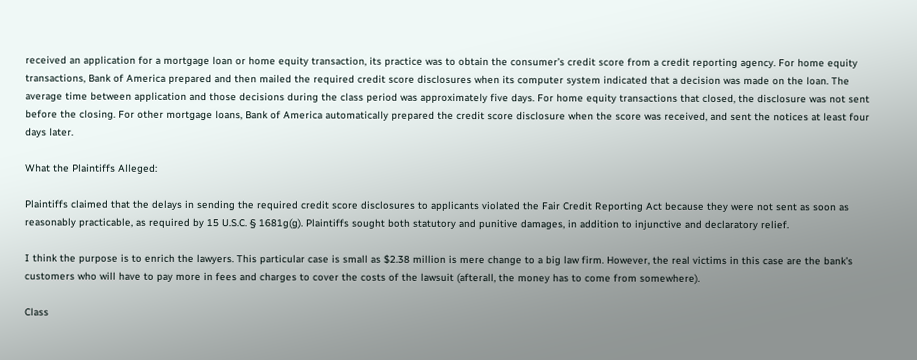received an application for a mortgage loan or home equity transaction, its practice was to obtain the consumer’s credit score from a credit reporting agency. For home equity transactions, Bank of America prepared and then mailed the required credit score disclosures when its computer system indicated that a decision was made on the loan. The average time between application and those decisions during the class period was approximately five days. For home equity transactions that closed, the disclosure was not sent before the closing. For other mortgage loans, Bank of America automatically prepared the credit score disclosure when the score was received, and sent the notices at least four days later.

What the Plaintiffs Alleged:

Plaintiffs claimed that the delays in sending the required credit score disclosures to applicants violated the Fair Credit Reporting Act because they were not sent as soon as reasonably practicable, as required by 15 U.S.C. § 1681g(g). Plaintiffs sought both statutory and punitive damages, in addition to injunctive and declaratory relief.

I think the purpose is to enrich the lawyers. This particular case is small as $2.38 million is mere change to a big law firm. However, the real victims in this case are the bank’s customers who will have to pay more in fees and charges to cover the costs of the lawsuit (afterall, the money has to come from somewhere).

Class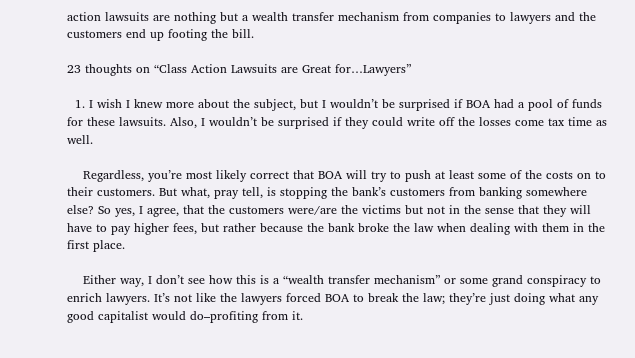action lawsuits are nothing but a wealth transfer mechanism from companies to lawyers and the customers end up footing the bill.

23 thoughts on “Class Action Lawsuits are Great for…Lawyers”

  1. I wish I knew more about the subject, but I wouldn’t be surprised if BOA had a pool of funds for these lawsuits. Also, I wouldn’t be surprised if they could write off the losses come tax time as well.

    Regardless, you’re most likely correct that BOA will try to push at least some of the costs on to their customers. But what, pray tell, is stopping the bank’s customers from banking somewhere else? So yes, I agree, that the customers were/are the victims but not in the sense that they will have to pay higher fees, but rather because the bank broke the law when dealing with them in the first place.

    Either way, I don’t see how this is a “wealth transfer mechanism” or some grand conspiracy to enrich lawyers. It’s not like the lawyers forced BOA to break the law; they’re just doing what any good capitalist would do–profiting from it.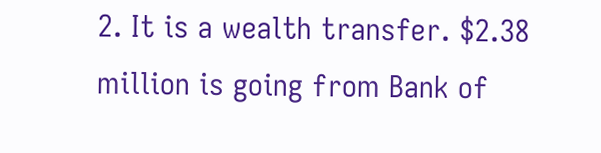2. It is a wealth transfer. $2.38 million is going from Bank of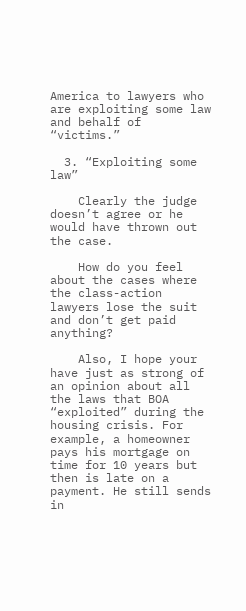America to lawyers who are exploiting some law and behalf of “victims.”

  3. “Exploiting some law”

    Clearly the judge doesn’t agree or he would have thrown out the case.

    How do you feel about the cases where the class-action lawyers lose the suit and don’t get paid anything?

    Also, I hope your have just as strong of an opinion about all the laws that BOA “exploited” during the housing crisis. For example, a homeowner pays his mortgage on time for 10 years but then is late on a payment. He still sends in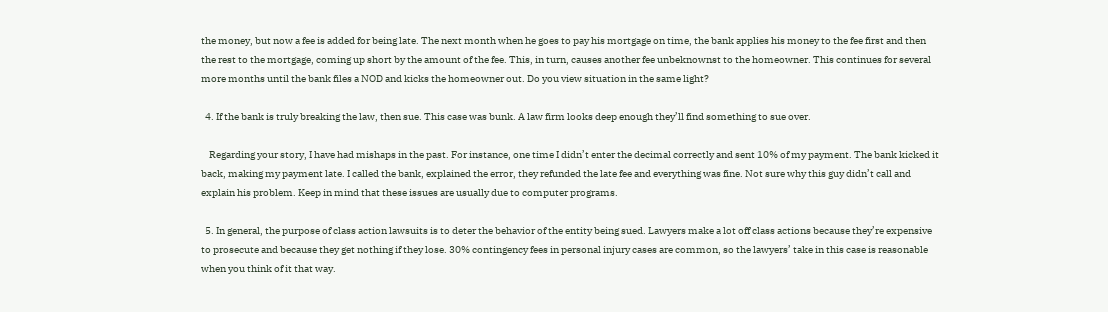the money, but now a fee is added for being late. The next month when he goes to pay his mortgage on time, the bank applies his money to the fee first and then the rest to the mortgage, coming up short by the amount of the fee. This, in turn, causes another fee unbeknownst to the homeowner. This continues for several more months until the bank files a NOD and kicks the homeowner out. Do you view situation in the same light?

  4. If the bank is truly breaking the law, then sue. This case was bunk. A law firm looks deep enough they’ll find something to sue over.

    Regarding your story, I have had mishaps in the past. For instance, one time I didn’t enter the decimal correctly and sent 10% of my payment. The bank kicked it back, making my payment late. I called the bank, explained the error, they refunded the late fee and everything was fine. Not sure why this guy didn’t call and explain his problem. Keep in mind that these issues are usually due to computer programs.

  5. In general, the purpose of class action lawsuits is to deter the behavior of the entity being sued. Lawyers make a lot off class actions because they’re expensive to prosecute and because they get nothing if they lose. 30% contingency fees in personal injury cases are common, so the lawyers’ take in this case is reasonable when you think of it that way.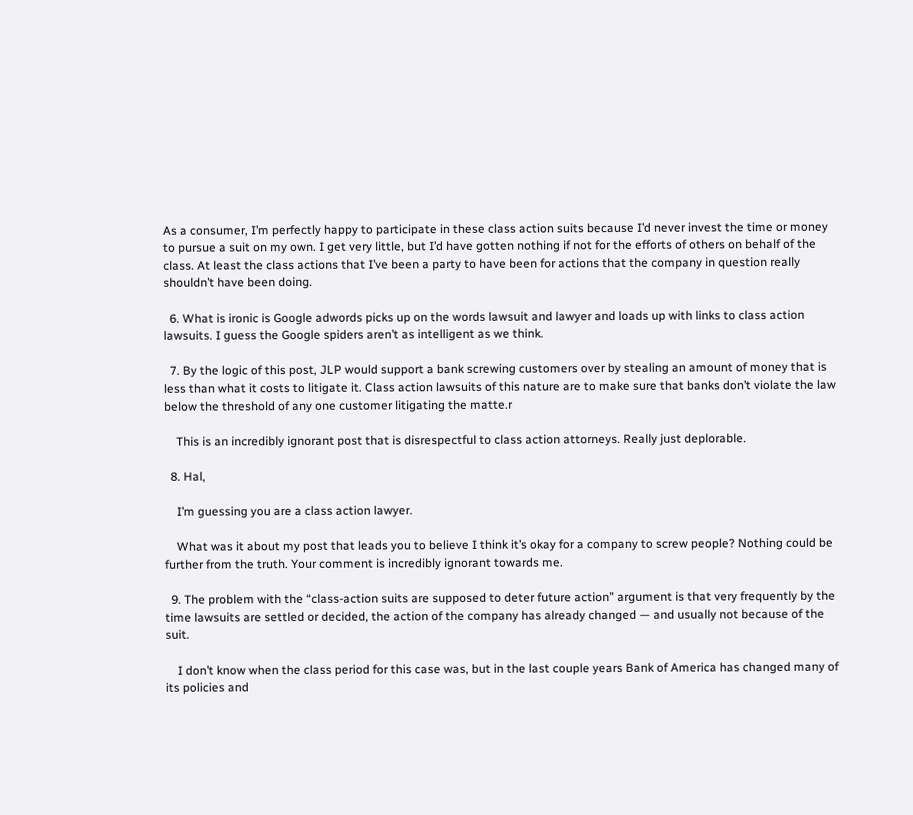As a consumer, I’m perfectly happy to participate in these class action suits because I’d never invest the time or money to pursue a suit on my own. I get very little, but I’d have gotten nothing if not for the efforts of others on behalf of the class. At least the class actions that I’ve been a party to have been for actions that the company in question really shouldn’t have been doing.

  6. What is ironic is Google adwords picks up on the words lawsuit and lawyer and loads up with links to class action lawsuits. I guess the Google spiders aren’t as intelligent as we think.

  7. By the logic of this post, JLP would support a bank screwing customers over by stealing an amount of money that is less than what it costs to litigate it. Class action lawsuits of this nature are to make sure that banks don’t violate the law below the threshold of any one customer litigating the matte.r

    This is an incredibly ignorant post that is disrespectful to class action attorneys. Really just deplorable.

  8. Hal,

    I’m guessing you are a class action lawyer.

    What was it about my post that leads you to believe I think it’s okay for a company to screw people? Nothing could be further from the truth. Your comment is incredibly ignorant towards me.

  9. The problem with the “class-action suits are supposed to deter future action” argument is that very frequently by the time lawsuits are settled or decided, the action of the company has already changed — and usually not because of the suit.

    I don’t know when the class period for this case was, but in the last couple years Bank of America has changed many of its policies and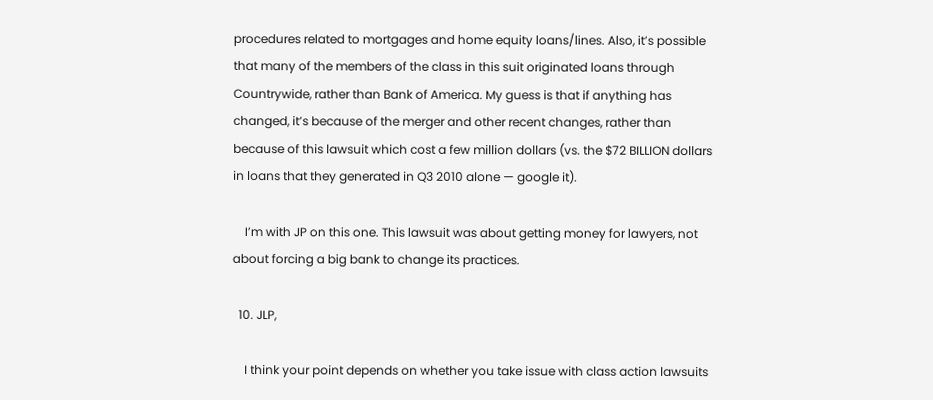procedures related to mortgages and home equity loans/lines. Also, it’s possible that many of the members of the class in this suit originated loans through Countrywide, rather than Bank of America. My guess is that if anything has changed, it’s because of the merger and other recent changes, rather than because of this lawsuit which cost a few million dollars (vs. the $72 BILLION dollars in loans that they generated in Q3 2010 alone — google it).

    I’m with JP on this one. This lawsuit was about getting money for lawyers, not about forcing a big bank to change its practices.

  10. JLP,

    I think your point depends on whether you take issue with class action lawsuits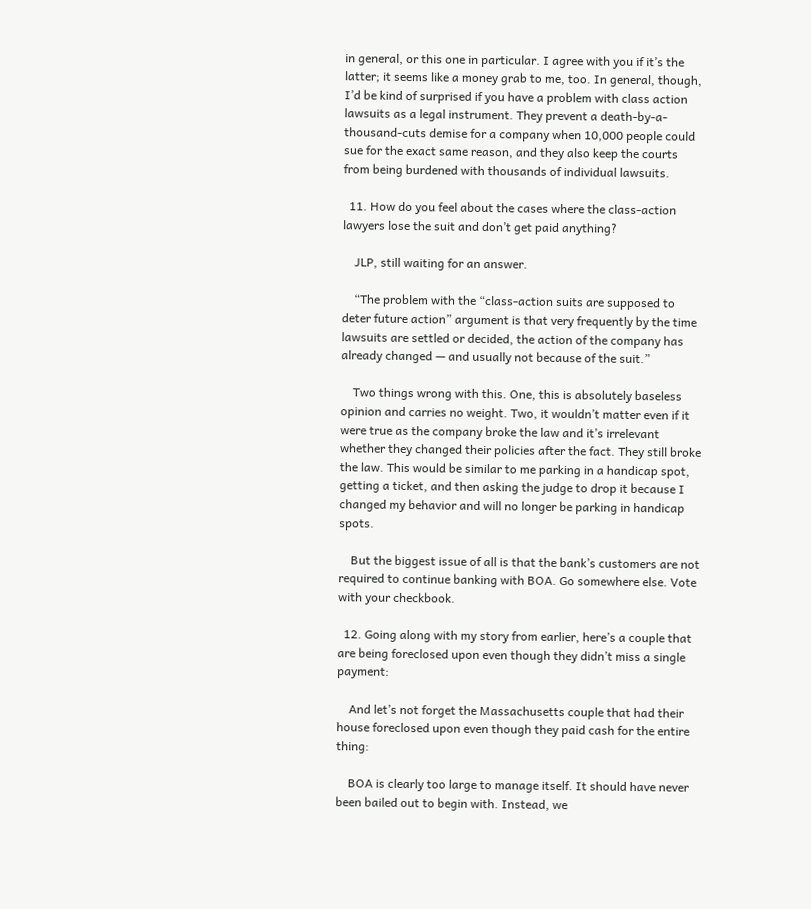in general, or this one in particular. I agree with you if it’s the latter; it seems like a money grab to me, too. In general, though, I’d be kind of surprised if you have a problem with class action lawsuits as a legal instrument. They prevent a death-by-a-thousand-cuts demise for a company when 10,000 people could sue for the exact same reason, and they also keep the courts from being burdened with thousands of individual lawsuits.

  11. How do you feel about the cases where the class-action lawyers lose the suit and don’t get paid anything?

    JLP, still waiting for an answer.

    “The problem with the “class-action suits are supposed to deter future action” argument is that very frequently by the time lawsuits are settled or decided, the action of the company has already changed — and usually not because of the suit.”

    Two things wrong with this. One, this is absolutely baseless opinion and carries no weight. Two, it wouldn’t matter even if it were true as the company broke the law and it’s irrelevant whether they changed their policies after the fact. They still broke the law. This would be similar to me parking in a handicap spot, getting a ticket, and then asking the judge to drop it because I changed my behavior and will no longer be parking in handicap spots.

    But the biggest issue of all is that the bank’s customers are not required to continue banking with BOA. Go somewhere else. Vote with your checkbook.

  12. Going along with my story from earlier, here’s a couple that are being foreclosed upon even though they didn’t miss a single payment:

    And let’s not forget the Massachusetts couple that had their house foreclosed upon even though they paid cash for the entire thing:

    BOA is clearly too large to manage itself. It should have never been bailed out to begin with. Instead, we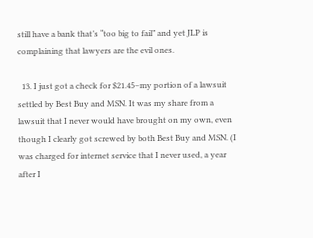still have a bank that’s “too big to fail” and yet JLP is complaining that lawyers are the evil ones.

  13. I just got a check for $21.45–my portion of a lawsuit settled by Best Buy and MSN. It was my share from a lawsuit that I never would have brought on my own, even though I clearly got screwed by both Best Buy and MSN. (I was charged for internet service that I never used, a year after I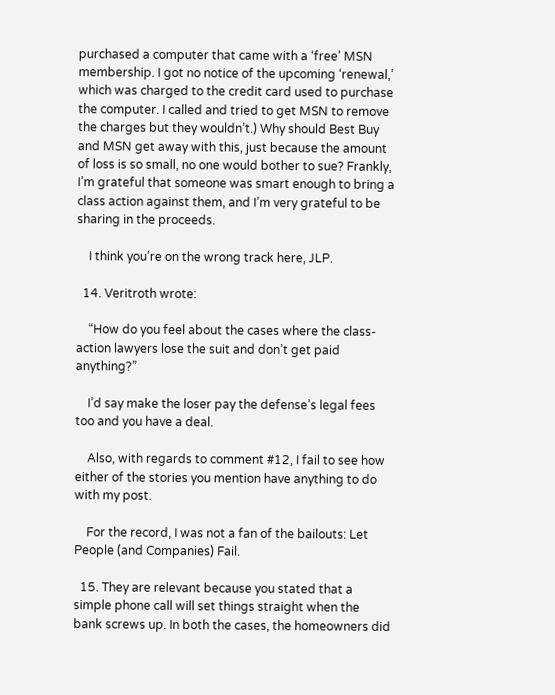purchased a computer that came with a ‘free’ MSN membership. I got no notice of the upcoming ‘renewal,’ which was charged to the credit card used to purchase the computer. I called and tried to get MSN to remove the charges but they wouldn’t.) Why should Best Buy and MSN get away with this, just because the amount of loss is so small, no one would bother to sue? Frankly, I’m grateful that someone was smart enough to bring a class action against them, and I’m very grateful to be sharing in the proceeds.

    I think you’re on the wrong track here, JLP.

  14. Veritroth wrote:

    “How do you feel about the cases where the class-action lawyers lose the suit and don’t get paid anything?”

    I’d say make the loser pay the defense’s legal fees too and you have a deal.

    Also, with regards to comment #12, I fail to see how either of the stories you mention have anything to do with my post.

    For the record, I was not a fan of the bailouts: Let People (and Companies) Fail.

  15. They are relevant because you stated that a simple phone call will set things straight when the bank screws up. In both the cases, the homeowners did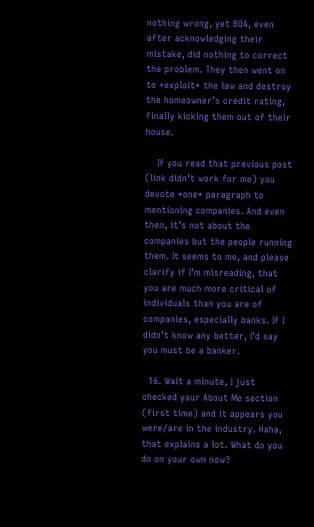nothing wrong, yet BOA, even after acknowledging their mistake, did nothing to correct the problem. They then went on to *exploit* the law and destroy the homeowner’s credit rating, finally kicking them out of their house.

    If you read that previous post (link didn’t work for me) you devote *one* paragraph to mentioning companies. And even then, it’s not about the companies but the people running them. It seems to me, and please clarify if I’m misreading, that you are much more critical of individuals than you are of companies, especially banks. If I didn’t know any better, I’d say you must be a banker.

  16. Wait a minute, I just checked your About Me section (first time) and it appears you were/are in the industry. Haha, that explains a lot. What do you do on your own now?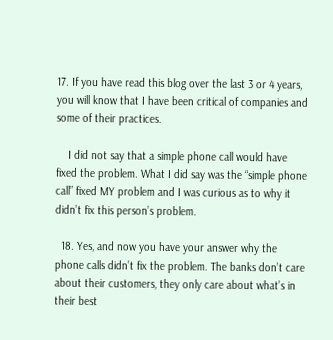17. If you have read this blog over the last 3 or 4 years, you will know that I have been critical of companies and some of their practices.

    I did not say that a simple phone call would have fixed the problem. What I did say was the “simple phone call” fixed MY problem and I was curious as to why it didn’t fix this person’s problem.

  18. Yes, and now you have your answer why the phone calls didn’t fix the problem. The banks don’t care about their customers, they only care about what’s in their best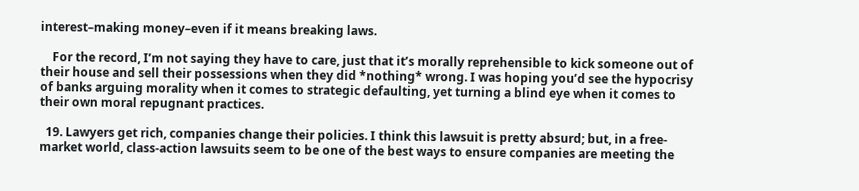interest–making money–even if it means breaking laws.

    For the record, I’m not saying they have to care, just that it’s morally reprehensible to kick someone out of their house and sell their possessions when they did *nothing* wrong. I was hoping you’d see the hypocrisy of banks arguing morality when it comes to strategic defaulting, yet turning a blind eye when it comes to their own moral repugnant practices.

  19. Lawyers get rich, companies change their policies. I think this lawsuit is pretty absurd; but, in a free-market world, class-action lawsuits seem to be one of the best ways to ensure companies are meeting the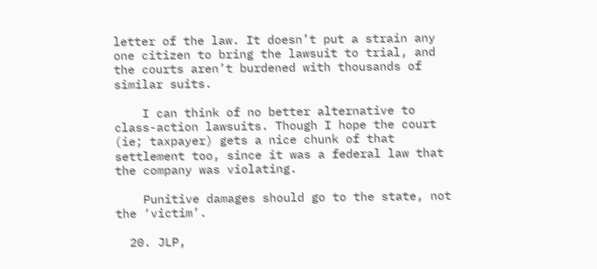letter of the law. It doesn’t put a strain any one citizen to bring the lawsuit to trial, and the courts aren’t burdened with thousands of similar suits.

    I can think of no better alternative to class-action lawsuits. Though I hope the court (ie; taxpayer) gets a nice chunk of that settlement too, since it was a federal law that the company was violating.

    Punitive damages should go to the state, not the ‘victim’.

  20. JLP,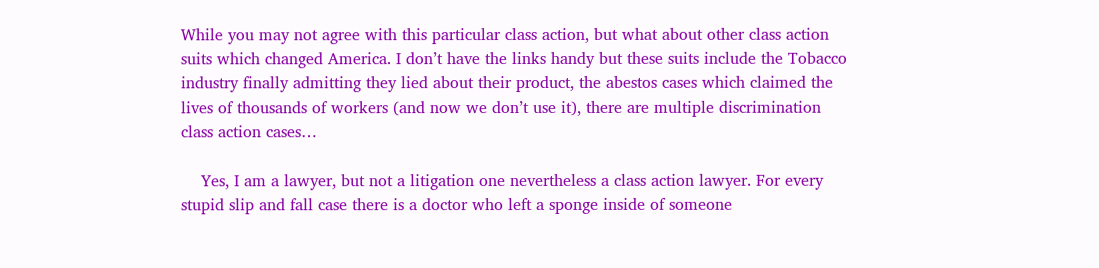While you may not agree with this particular class action, but what about other class action suits which changed America. I don’t have the links handy but these suits include the Tobacco industry finally admitting they lied about their product, the abestos cases which claimed the lives of thousands of workers (and now we don’t use it), there are multiple discrimination class action cases…

    Yes, I am a lawyer, but not a litigation one nevertheless a class action lawyer. For every stupid slip and fall case there is a doctor who left a sponge inside of someone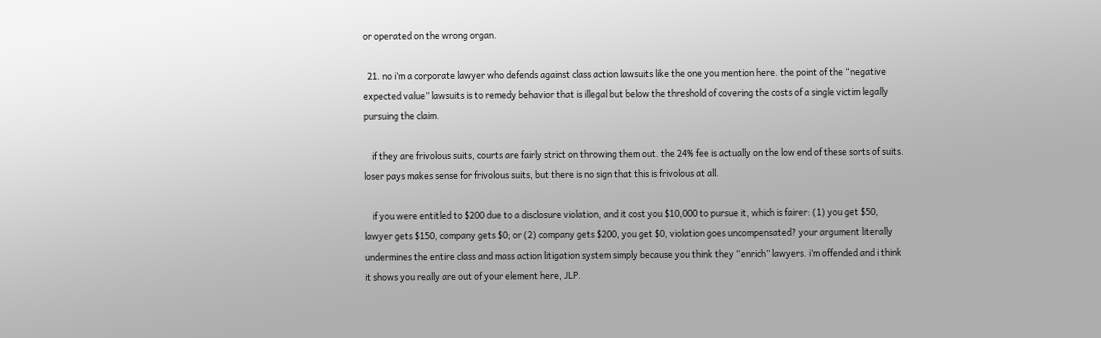or operated on the wrong organ.

  21. no i’m a corporate lawyer who defends against class action lawsuits like the one you mention here. the point of the “negative expected value” lawsuits is to remedy behavior that is illegal but below the threshold of covering the costs of a single victim legally pursuing the claim.

    if they are frivolous suits, courts are fairly strict on throwing them out. the 24% fee is actually on the low end of these sorts of suits. loser pays makes sense for frivolous suits, but there is no sign that this is frivolous at all.

    if you were entitled to $200 due to a disclosure violation, and it cost you $10,000 to pursue it, which is fairer: (1) you get $50, lawyer gets $150, company gets $0; or (2) company gets $200, you get $0, violation goes uncompensated? your argument literally undermines the entire class and mass action litigation system simply because you think they “enrich” lawyers. i’m offended and i think it shows you really are out of your element here, JLP.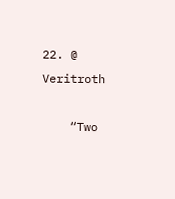22. @ Veritroth

    “Two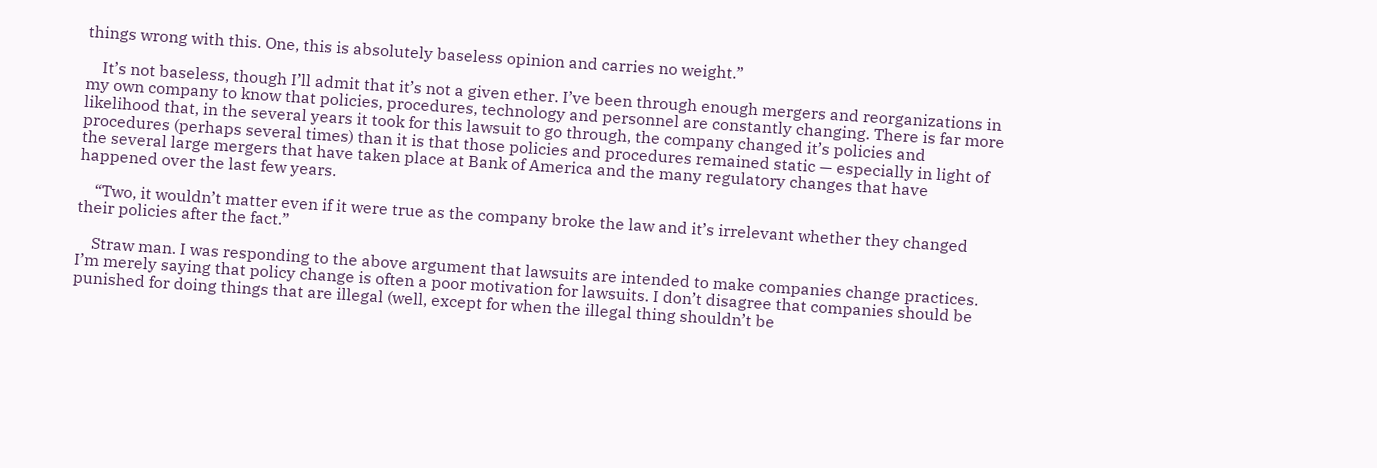things wrong with this. One, this is absolutely baseless opinion and carries no weight.”

    It’s not baseless, though I’ll admit that it’s not a given ether. I’ve been through enough mergers and reorganizations in my own company to know that policies, procedures, technology and personnel are constantly changing. There is far more likelihood that, in the several years it took for this lawsuit to go through, the company changed it’s policies and procedures (perhaps several times) than it is that those policies and procedures remained static — especially in light of the several large mergers that have taken place at Bank of America and the many regulatory changes that have happened over the last few years.

    “Two, it wouldn’t matter even if it were true as the company broke the law and it’s irrelevant whether they changed their policies after the fact.”

    Straw man. I was responding to the above argument that lawsuits are intended to make companies change practices. I’m merely saying that policy change is often a poor motivation for lawsuits. I don’t disagree that companies should be punished for doing things that are illegal (well, except for when the illegal thing shouldn’t be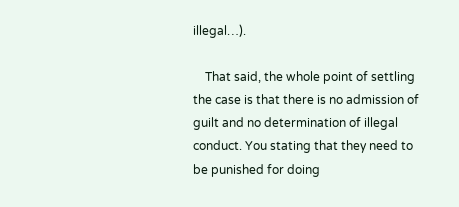illegal…).

    That said, the whole point of settling the case is that there is no admission of guilt and no determination of illegal conduct. You stating that they need to be punished for doing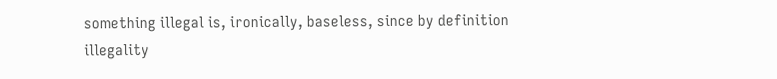something illegal is, ironically, baseless, since by definition illegality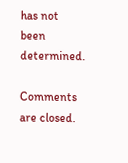has not been determined.

Comments are closed.